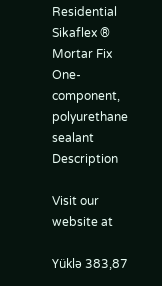Residential Sikaflex ® Mortar Fix One-component, polyurethane sealant Description

Visit our website at

Yüklə 383,87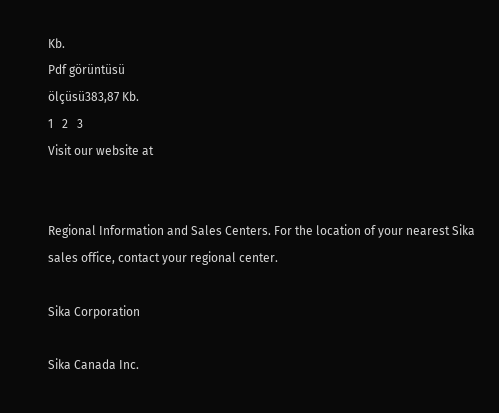Kb.
Pdf görüntüsü
ölçüsü383,87 Kb.
1   2   3
Visit our website at


Regional Information and Sales Centers. For the location of your nearest Sika sales office, contact your regional center.

Sika Corporation

Sika Canada Inc.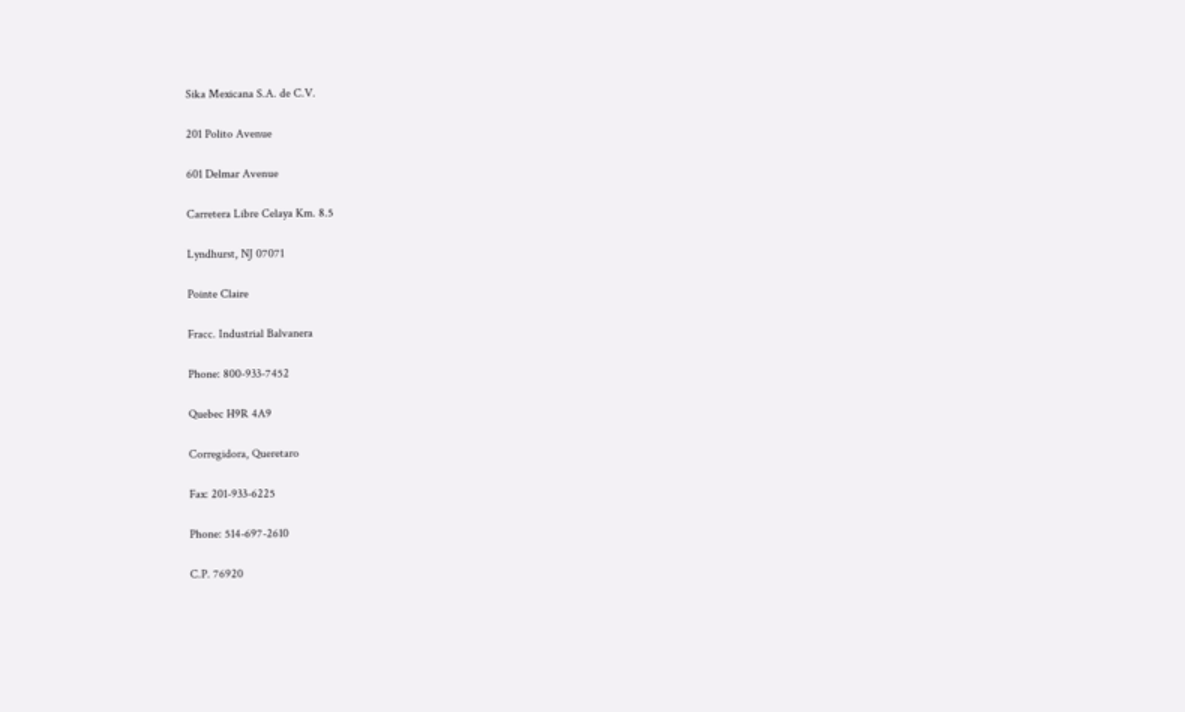Sika Mexicana S.A. de C.V.

201 Polito Avenue

601 Delmar Avenue

Carretera Libre Celaya Km. 8.5

Lyndhurst, NJ 07071

Pointe Claire

Fracc. Industrial Balvanera

Phone: 800-933-7452

Quebec H9R 4A9

Corregidora, Queretaro

Fax: 201-933-6225

Phone: 514-697-2610

C.P. 76920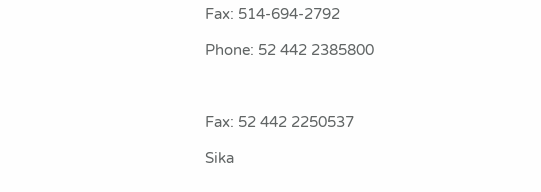Fax: 514-694-2792

Phone: 52 442 2385800



Fax: 52 442 2250537

Sika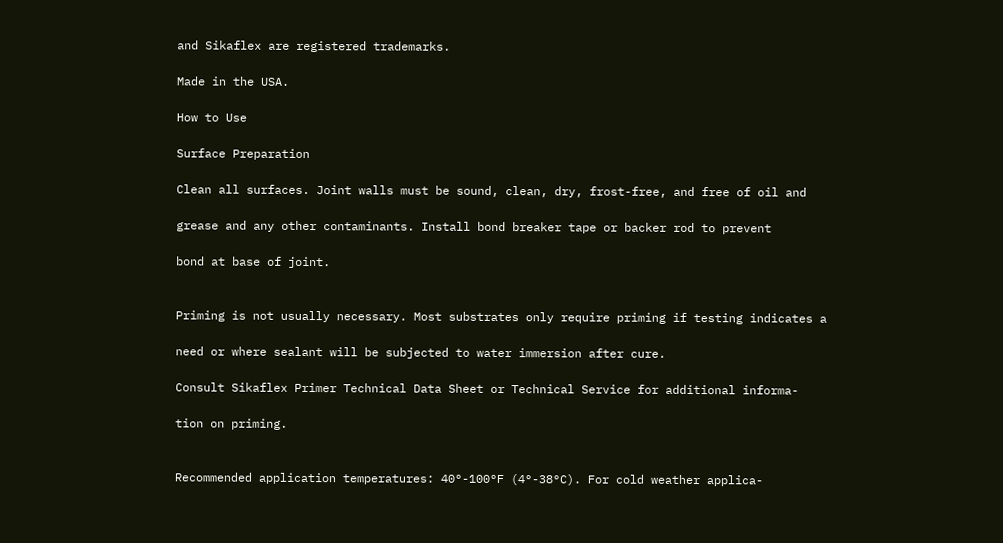and Sikaflex are registered trademarks.

Made in the USA.

How to Use

Surface Preparation

Clean all surfaces. Joint walls must be sound, clean, dry, frost-free, and free of oil and

grease and any other contaminants. Install bond breaker tape or backer rod to prevent

bond at base of joint.


Priming is not usually necessary. Most substrates only require priming if testing indicates a

need or where sealant will be subjected to water immersion after cure.

Consult Sikaflex Primer Technical Data Sheet or Technical Service for additional informa-

tion on priming.


Recommended application temperatures: 40°-100°F (4°-38°C). For cold weather applica-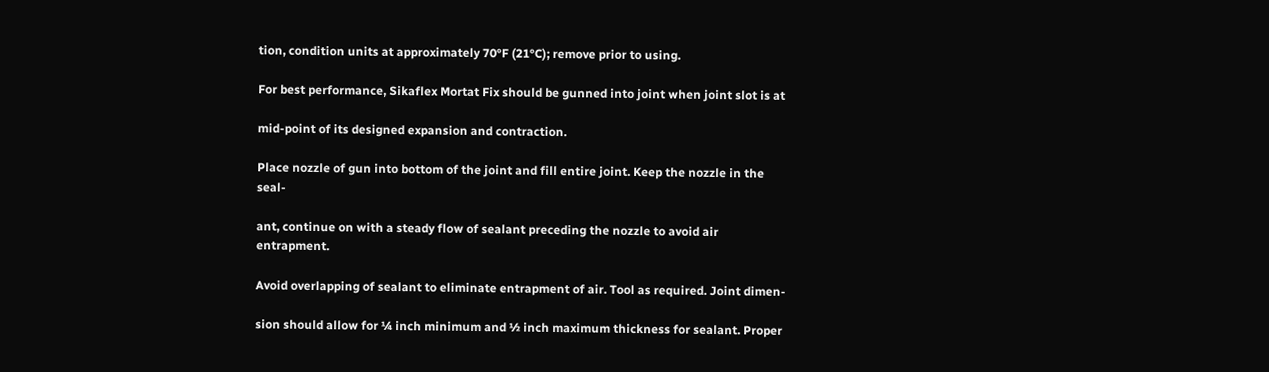tion, condition units at approximately 70°F (21°C); remove prior to using.

For best performance, Sikaflex Mortat Fix should be gunned into joint when joint slot is at

mid-point of its designed expansion and contraction.

Place nozzle of gun into bottom of the joint and fill entire joint. Keep the nozzle in the seal-

ant, continue on with a steady flow of sealant preceding the nozzle to avoid air entrapment.

Avoid overlapping of sealant to eliminate entrapment of air. Tool as required. Joint dimen-

sion should allow for ¼ inch minimum and ½ inch maximum thickness for sealant. Proper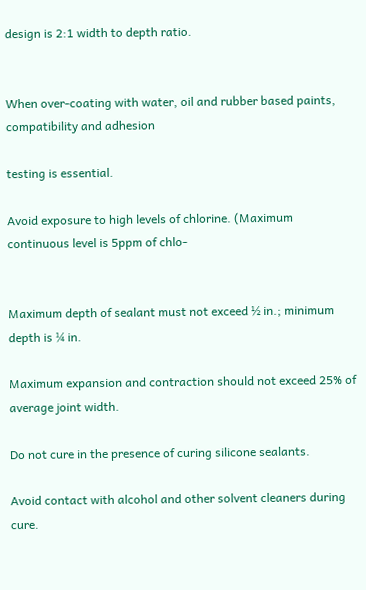design is 2:1 width to depth ratio.


When over-coating with water, oil and rubber based paints, compatibility and adhesion

testing is essential.

Avoid exposure to high levels of chlorine. (Maximum continuous level is 5ppm of chlo-


Maximum depth of sealant must not exceed ½ in.; minimum depth is ¼ in.

Maximum expansion and contraction should not exceed 25% of average joint width.

Do not cure in the presence of curing silicone sealants.

Avoid contact with alcohol and other solvent cleaners during cure.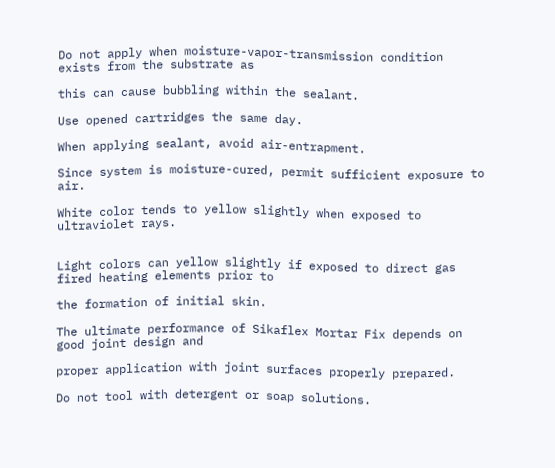Do not apply when moisture-vapor-transmission condition exists from the substrate as

this can cause bubbling within the sealant.

Use opened cartridges the same day.

When applying sealant, avoid air-entrapment.

Since system is moisture-cured, permit sufficient exposure to air.

White color tends to yellow slightly when exposed to ultraviolet rays.


Light colors can yellow slightly if exposed to direct gas fired heating elements prior to

the formation of initial skin.

The ultimate performance of Sikaflex Mortar Fix depends on good joint design and

proper application with joint surfaces properly prepared.

Do not tool with detergent or soap solutions.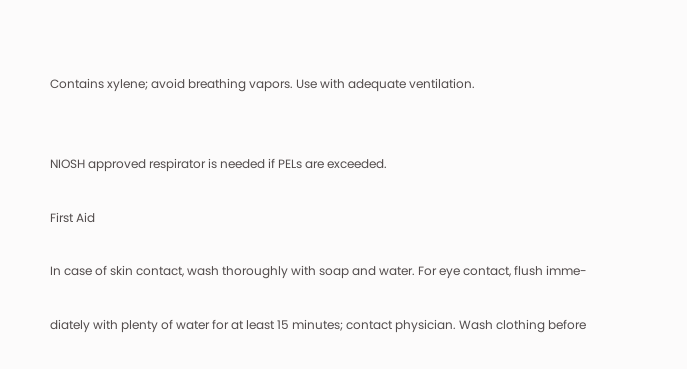Contains xylene; avoid breathing vapors. Use with adequate ventilation.


NIOSH approved respirator is needed if PELs are exceeded.

First Aid

In case of skin contact, wash thoroughly with soap and water. For eye contact, flush imme-

diately with plenty of water for at least 15 minutes; contact physician. Wash clothing before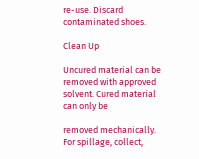re-use. Discard contaminated shoes.

Clean Up

Uncured material can be removed with approved solvent. Cured material can only be

removed mechanically. For spillage, collect,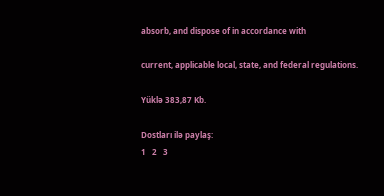absorb, and dispose of in accordance with

current, applicable local, state, and federal regulations.

Yüklə 383,87 Kb.

Dostları ilə paylaş:
1   2   3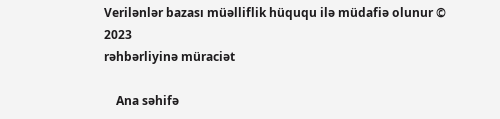Verilənlər bazası müəlliflik hüququ ilə müdafiə olunur © 2023
rəhbərliyinə müraciət

    Ana səhifə